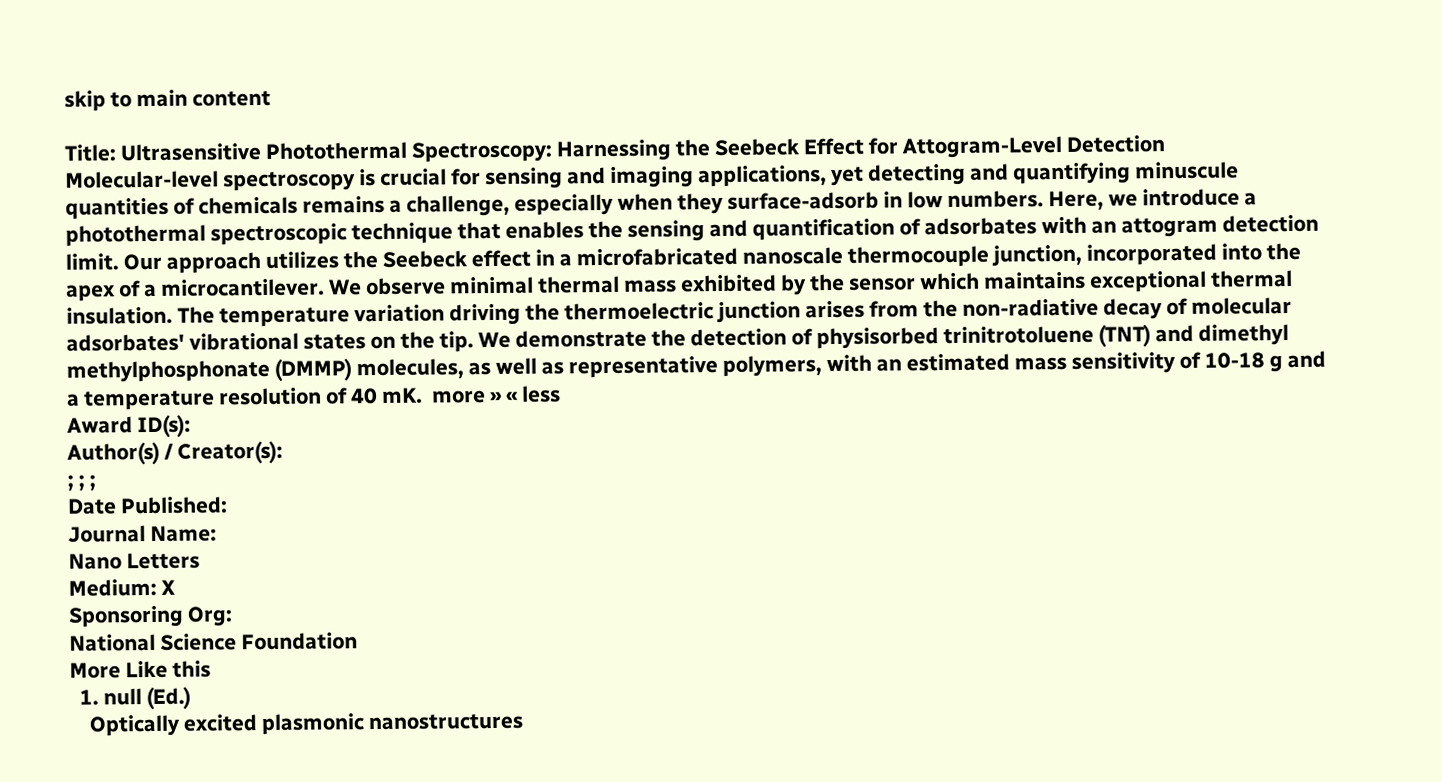skip to main content

Title: Ultrasensitive Photothermal Spectroscopy: Harnessing the Seebeck Effect for Attogram-Level Detection
Molecular-level spectroscopy is crucial for sensing and imaging applications, yet detecting and quantifying minuscule quantities of chemicals remains a challenge, especially when they surface-adsorb in low numbers. Here, we introduce a photothermal spectroscopic technique that enables the sensing and quantification of adsorbates with an attogram detection limit. Our approach utilizes the Seebeck effect in a microfabricated nanoscale thermocouple junction, incorporated into the apex of a microcantilever. We observe minimal thermal mass exhibited by the sensor which maintains exceptional thermal insulation. The temperature variation driving the thermoelectric junction arises from the non-radiative decay of molecular adsorbates' vibrational states on the tip. We demonstrate the detection of physisorbed trinitrotoluene (TNT) and dimethyl methylphosphonate (DMMP) molecules, as well as representative polymers, with an estimated mass sensitivity of 10-18 g and a temperature resolution of 40 mK.  more » « less
Award ID(s):
Author(s) / Creator(s):
; ; ;
Date Published:
Journal Name:
Nano Letters
Medium: X
Sponsoring Org:
National Science Foundation
More Like this
  1. null (Ed.)
    Optically excited plasmonic nanostructures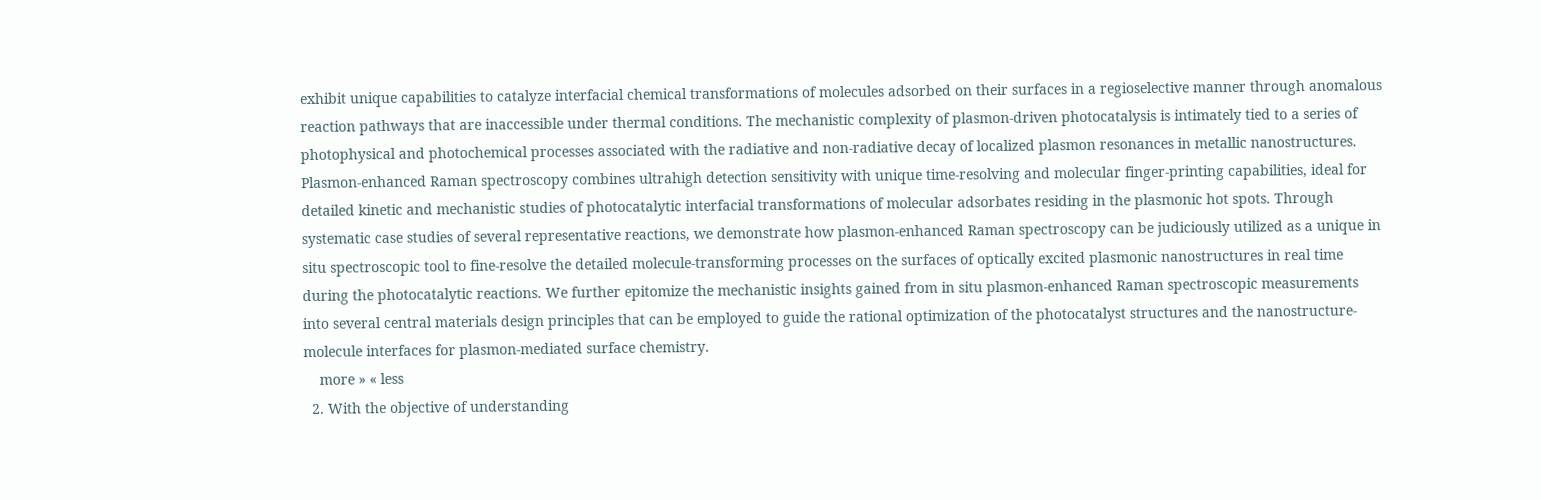exhibit unique capabilities to catalyze interfacial chemical transformations of molecules adsorbed on their surfaces in a regioselective manner through anomalous reaction pathways that are inaccessible under thermal conditions. The mechanistic complexity of plasmon-driven photocatalysis is intimately tied to a series of photophysical and photochemical processes associated with the radiative and non-radiative decay of localized plasmon resonances in metallic nanostructures. Plasmon-enhanced Raman spectroscopy combines ultrahigh detection sensitivity with unique time-resolving and molecular finger-printing capabilities, ideal for detailed kinetic and mechanistic studies of photocatalytic interfacial transformations of molecular adsorbates residing in the plasmonic hot spots. Through systematic case studies of several representative reactions, we demonstrate how plasmon-enhanced Raman spectroscopy can be judiciously utilized as a unique in situ spectroscopic tool to fine-resolve the detailed molecule-transforming processes on the surfaces of optically excited plasmonic nanostructures in real time during the photocatalytic reactions. We further epitomize the mechanistic insights gained from in situ plasmon-enhanced Raman spectroscopic measurements into several central materials design principles that can be employed to guide the rational optimization of the photocatalyst structures and the nanostructure-molecule interfaces for plasmon-mediated surface chemistry.
    more » « less
  2. With the objective of understanding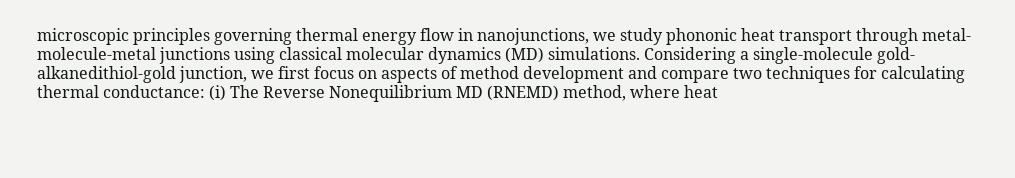microscopic principles governing thermal energy flow in nanojunctions, we study phononic heat transport through metal-molecule-metal junctions using classical molecular dynamics (MD) simulations. Considering a single-molecule gold-alkanedithiol-gold junction, we first focus on aspects of method development and compare two techniques for calculating thermal conductance: (i) The Reverse Nonequilibrium MD (RNEMD) method, where heat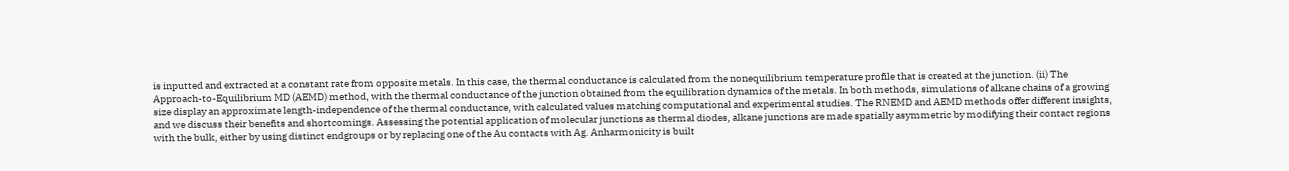is inputted and extracted at a constant rate from opposite metals. In this case, the thermal conductance is calculated from the nonequilibrium temperature profile that is created at the junction. (ii) The Approach-to-Equilibrium MD (AEMD) method, with the thermal conductance of the junction obtained from the equilibration dynamics of the metals. In both methods, simulations of alkane chains of a growing size display an approximate length-independence of the thermal conductance, with calculated values matching computational and experimental studies. The RNEMD and AEMD methods offer different insights, and we discuss their benefits and shortcomings. Assessing the potential application of molecular junctions as thermal diodes, alkane junctions are made spatially asymmetric by modifying their contact regions with the bulk, either by using distinct endgroups or by replacing one of the Au contacts with Ag. Anharmonicity is built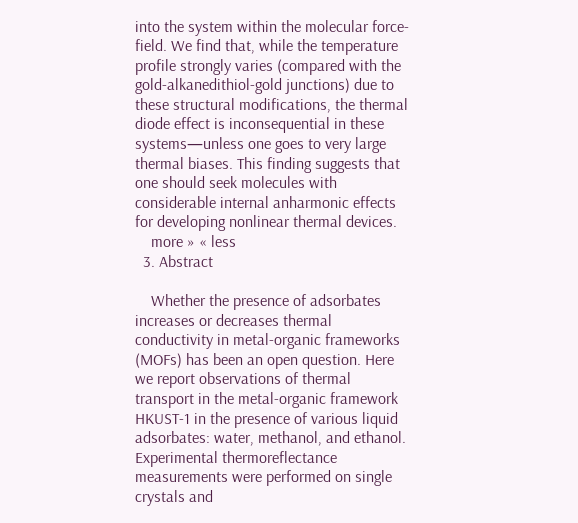into the system within the molecular force-field. We find that, while the temperature profile strongly varies (compared with the gold-alkanedithiol-gold junctions) due to these structural modifications, the thermal diode effect is inconsequential in these systems—unless one goes to very large thermal biases. This finding suggests that one should seek molecules with considerable internal anharmonic effects for developing nonlinear thermal devices.
    more » « less
  3. Abstract

    Whether the presence of adsorbates increases or decreases thermal conductivity in metal-organic frameworks (MOFs) has been an open question. Here we report observations of thermal transport in the metal-organic framework HKUST-1 in the presence of various liquid adsorbates: water, methanol, and ethanol. Experimental thermoreflectance measurements were performed on single crystals and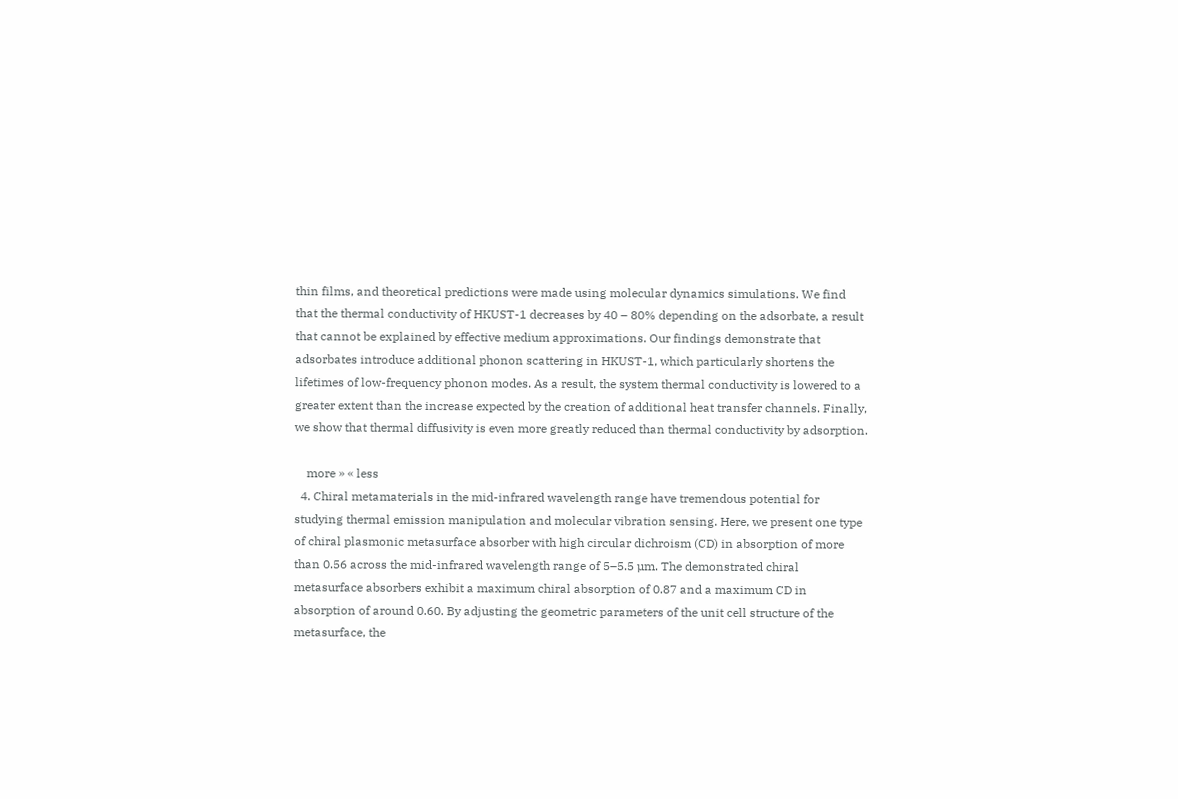thin films, and theoretical predictions were made using molecular dynamics simulations. We find that the thermal conductivity of HKUST-1 decreases by 40 – 80% depending on the adsorbate, a result that cannot be explained by effective medium approximations. Our findings demonstrate that adsorbates introduce additional phonon scattering in HKUST-1, which particularly shortens the lifetimes of low-frequency phonon modes. As a result, the system thermal conductivity is lowered to a greater extent than the increase expected by the creation of additional heat transfer channels. Finally, we show that thermal diffusivity is even more greatly reduced than thermal conductivity by adsorption.

    more » « less
  4. Chiral metamaterials in the mid-infrared wavelength range have tremendous potential for studying thermal emission manipulation and molecular vibration sensing. Here, we present one type of chiral plasmonic metasurface absorber with high circular dichroism (CD) in absorption of more than 0.56 across the mid-infrared wavelength range of 5–5.5 µm. The demonstrated chiral metasurface absorbers exhibit a maximum chiral absorption of 0.87 and a maximum CD in absorption of around 0.60. By adjusting the geometric parameters of the unit cell structure of the metasurface, the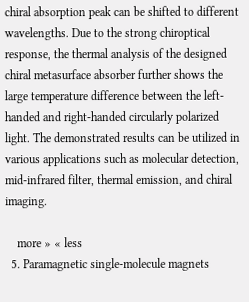chiral absorption peak can be shifted to different wavelengths. Due to the strong chiroptical response, the thermal analysis of the designed chiral metasurface absorber further shows the large temperature difference between the left-handed and right-handed circularly polarized light. The demonstrated results can be utilized in various applications such as molecular detection, mid-infrared filter, thermal emission, and chiral imaging.

    more » « less
  5. Paramagnetic single-molecule magnets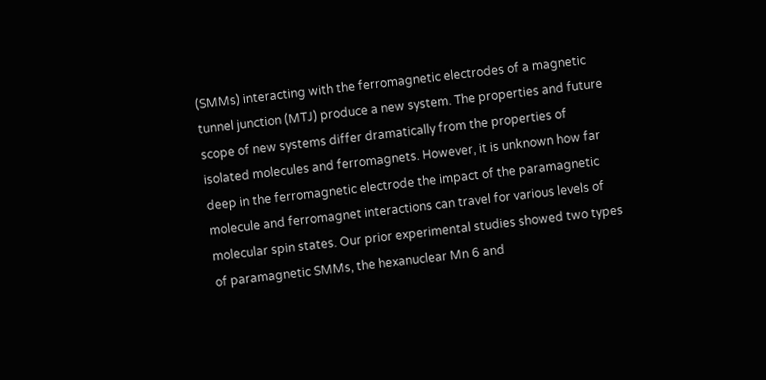(SMMs) interacting with the ferromagnetic electrodes of a magnetic tunnel junction (MTJ) produce a new system. The properties and future scope of new systems differ dramatically from the properties of isolated molecules and ferromagnets. However, it is unknown how far deep in the ferromagnetic electrode the impact of the paramagnetic molecule and ferromagnet interactions can travel for various levels of molecular spin states. Our prior experimental studies showed two types of paramagnetic SMMs, the hexanuclear Mn 6 and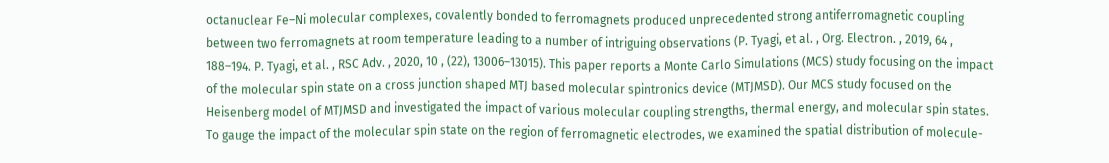octanuclear Fe–Ni molecular complexes, covalently bonded to ferromagnets produced unprecedented strong antiferromagnetic coupling between two ferromagnets at room temperature leading to a number of intriguing observations (P. Tyagi, et al. , Org. Electron. , 2019, 64 , 188–194. P. Tyagi, et al. , RSC Adv. , 2020, 10 , (22), 13006–13015). This paper reports a Monte Carlo Simulations (MCS) study focusing on the impact of the molecular spin state on a cross junction shaped MTJ based molecular spintronics device (MTJMSD). Our MCS study focused on the Heisenberg model of MTJMSD and investigated the impact of various molecular coupling strengths, thermal energy, and molecular spin states. To gauge the impact of the molecular spin state on the region of ferromagnetic electrodes, we examined the spatial distribution of molecule-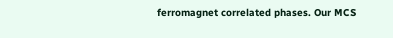ferromagnet correlated phases. Our MCS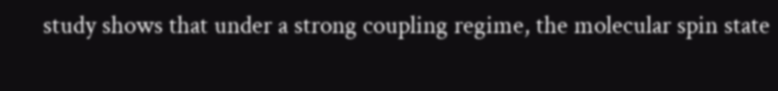study shows that under a strong coupling regime, the molecular spin state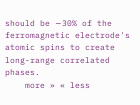should be ∼30% of the ferromagnetic electrode's atomic spins to create long-range correlated phases.
    more » « less